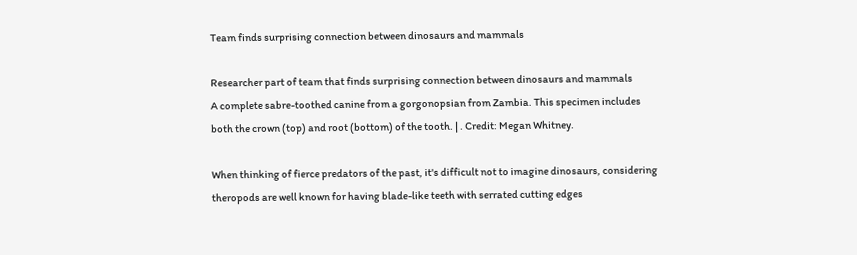Team finds surprising connection between dinosaurs and mammals

Researcher part of team that finds surprising connection between dinosaurs and mammals
A complete sabre-toothed canine from a gorgonopsian from Zambia. This specimen includes both the crown (top) and root (bottom) of the tooth. | . Credit: Megan Whitney.

When thinking of fierce predators of the past, it's difficult not to imagine dinosaurs, considering theropods are well known for having blade-like teeth with serrated cutting edges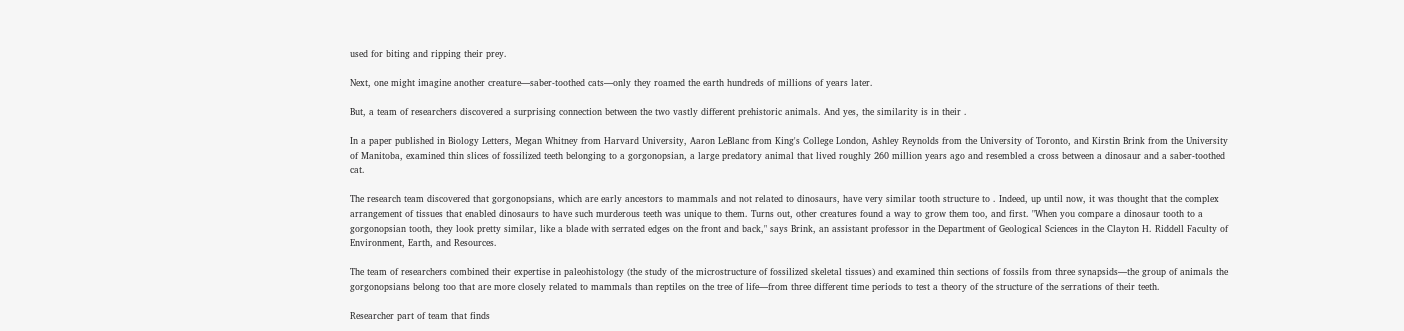used for biting and ripping their prey.

Next, one might imagine another creature—saber-toothed cats—only they roamed the earth hundreds of millions of years later.

But, a team of researchers discovered a surprising connection between the two vastly different prehistoric animals. And yes, the similarity is in their .

In a paper published in Biology Letters, Megan Whitney from Harvard University, Aaron LeBlanc from King's College London, Ashley Reynolds from the University of Toronto, and Kirstin Brink from the University of Manitoba, examined thin slices of fossilized teeth belonging to a gorgonopsian, a large predatory animal that lived roughly 260 million years ago and resembled a cross between a dinosaur and a saber-toothed cat.

The research team discovered that gorgonopsians, which are early ancestors to mammals and not related to dinosaurs, have very similar tooth structure to . Indeed, up until now, it was thought that the complex arrangement of tissues that enabled dinosaurs to have such murderous teeth was unique to them. Turns out, other creatures found a way to grow them too, and first. "When you compare a dinosaur tooth to a gorgonopsian tooth, they look pretty similar, like a blade with serrated edges on the front and back," says Brink, an assistant professor in the Department of Geological Sciences in the Clayton H. Riddell Faculty of Environment, Earth, and Resources.

The team of researchers combined their expertise in paleohistology (the study of the microstructure of fossilized skeletal tissues) and examined thin sections of fossils from three synapsids—the group of animals the gorgonopsians belong too that are more closely related to mammals than reptiles on the tree of life—from three different time periods to test a theory of the structure of the serrations of their teeth.

Researcher part of team that finds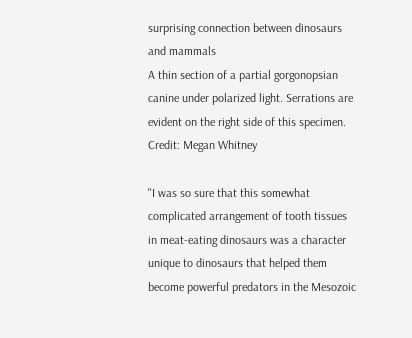surprising connection between dinosaurs and mammals
A thin section of a partial gorgonopsian canine under polarized light. Serrations are evident on the right side of this specimen. Credit: Megan Whitney

"I was so sure that this somewhat complicated arrangement of tooth tissues in meat-eating dinosaurs was a character unique to dinosaurs that helped them become powerful predators in the Mesozoic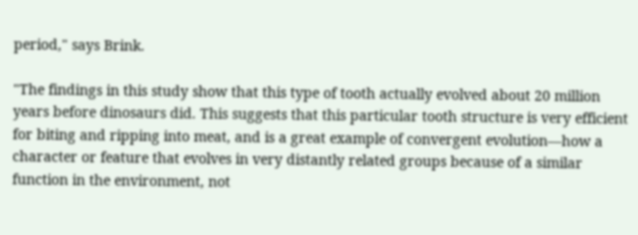period," says Brink.

"The findings in this study show that this type of tooth actually evolved about 20 million years before dinosaurs did. This suggests that this particular tooth structure is very efficient for biting and ripping into meat, and is a great example of convergent evolution—how a character or feature that evolves in very distantly related groups because of a similar function in the environment, not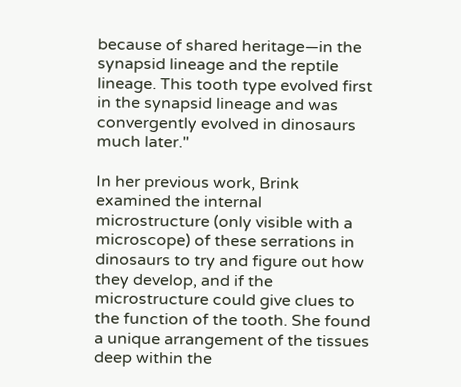because of shared heritage—in the synapsid lineage and the reptile lineage. This tooth type evolved first in the synapsid lineage and was convergently evolved in dinosaurs much later."

In her previous work, Brink examined the internal microstructure (only visible with a microscope) of these serrations in dinosaurs to try and figure out how they develop, and if the microstructure could give clues to the function of the tooth. She found a unique arrangement of the tissues deep within the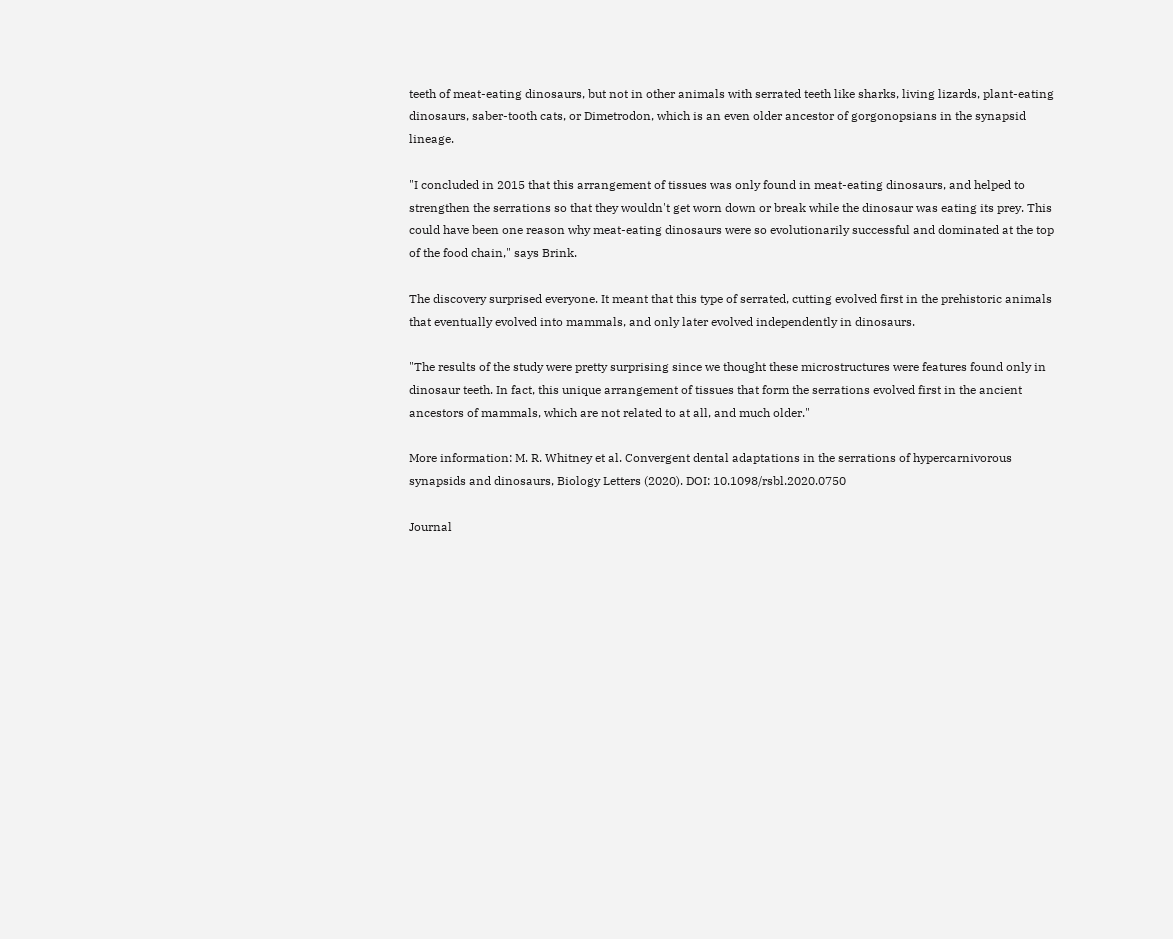teeth of meat-eating dinosaurs, but not in other animals with serrated teeth like sharks, living lizards, plant-eating dinosaurs, saber-tooth cats, or Dimetrodon, which is an even older ancestor of gorgonopsians in the synapsid lineage.

"I concluded in 2015 that this arrangement of tissues was only found in meat-eating dinosaurs, and helped to strengthen the serrations so that they wouldn't get worn down or break while the dinosaur was eating its prey. This could have been one reason why meat-eating dinosaurs were so evolutionarily successful and dominated at the top of the food chain," says Brink.

The discovery surprised everyone. It meant that this type of serrated, cutting evolved first in the prehistoric animals that eventually evolved into mammals, and only later evolved independently in dinosaurs.

"The results of the study were pretty surprising since we thought these microstructures were features found only in dinosaur teeth. In fact, this unique arrangement of tissues that form the serrations evolved first in the ancient ancestors of mammals, which are not related to at all, and much older."

More information: M. R. Whitney et al. Convergent dental adaptations in the serrations of hypercarnivorous synapsids and dinosaurs, Biology Letters (2020). DOI: 10.1098/rsbl.2020.0750

Journal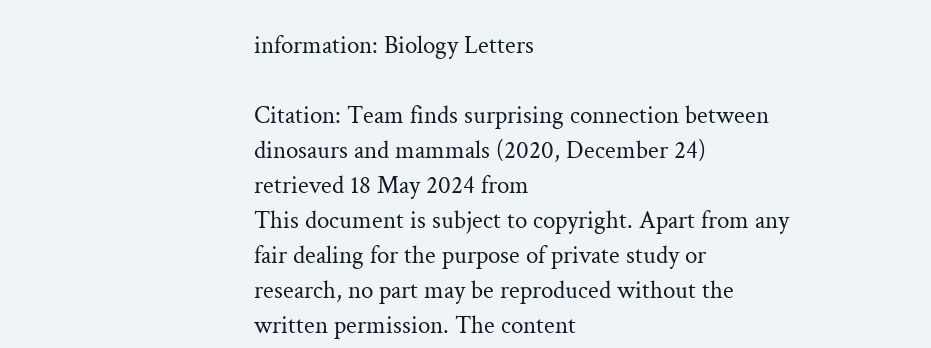information: Biology Letters

Citation: Team finds surprising connection between dinosaurs and mammals (2020, December 24) retrieved 18 May 2024 from
This document is subject to copyright. Apart from any fair dealing for the purpose of private study or research, no part may be reproduced without the written permission. The content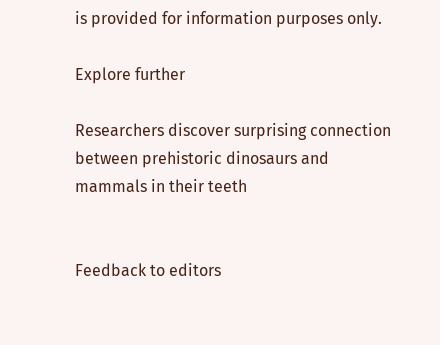is provided for information purposes only.

Explore further

Researchers discover surprising connection between prehistoric dinosaurs and mammals in their teeth


Feedback to editors